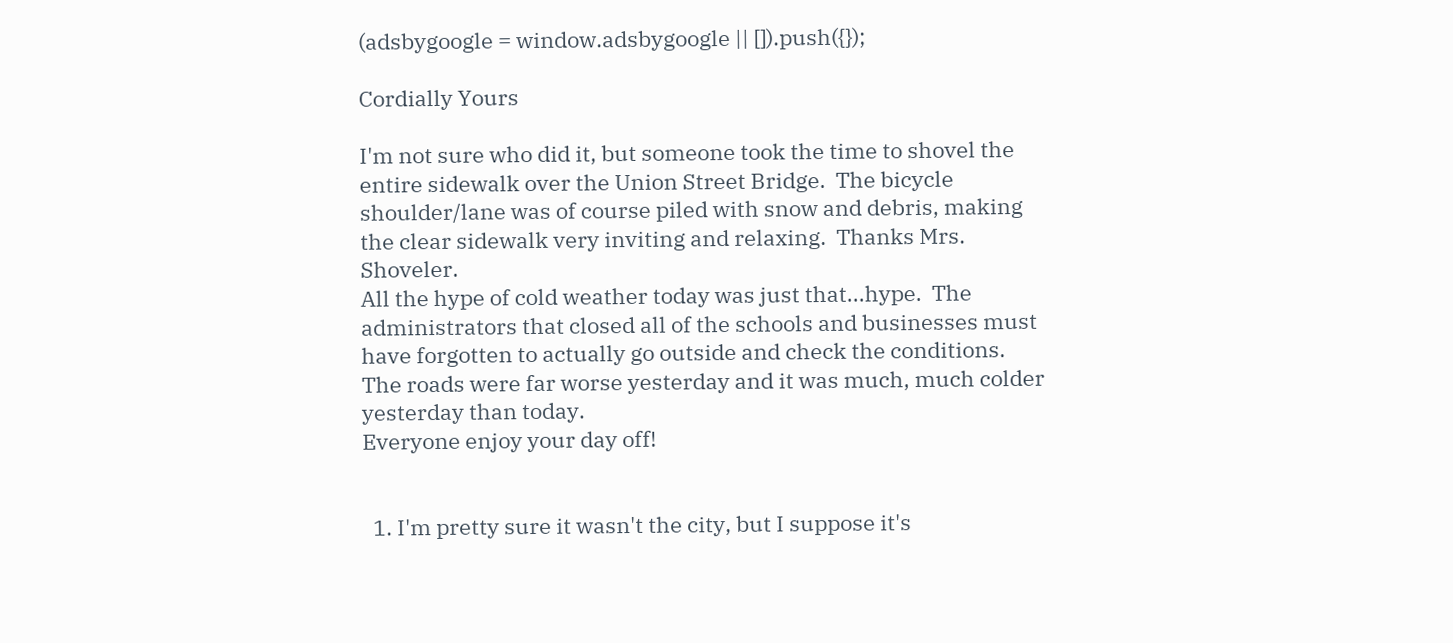(adsbygoogle = window.adsbygoogle || []).push({});

Cordially Yours

I'm not sure who did it, but someone took the time to shovel the entire sidewalk over the Union Street Bridge.  The bicycle shoulder/lane was of course piled with snow and debris, making the clear sidewalk very inviting and relaxing.  Thanks Mrs. Shoveler.
All the hype of cold weather today was just that...hype.  The administrators that closed all of the schools and businesses must have forgotten to actually go outside and check the conditions.  The roads were far worse yesterday and it was much, much colder yesterday than today.
Everyone enjoy your day off!


  1. I'm pretty sure it wasn't the city, but I suppose it's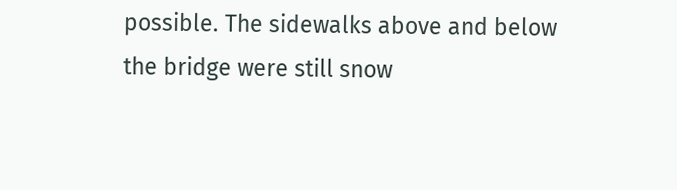possible. The sidewalks above and below the bridge were still snow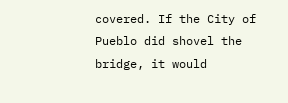covered. If the City of Pueblo did shovel the bridge, it would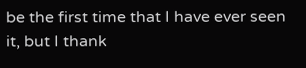be the first time that I have ever seen it, but I thank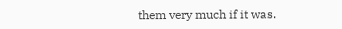them very much if it was.